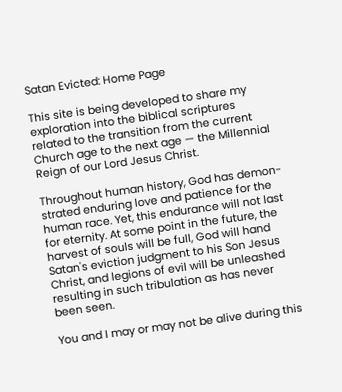Satan Evicted: Home Page

This site is being developed to share my exploration into the biblical scriptures related to the transition from the current Church age to the next age — the Millennial Reign of our Lord Jesus Christ.

Throughout human history, God has demon-strated enduring love and patience for the human race. Yet, this endurance will not last for eternity. At some point in the future, the harvest of souls will be full, God will hand Satan's eviction judgment to his Son Jesus Christ, and legions of evil will be unleashed resulting in such tribulation as has never been seen.

You and I may or may not be alive during this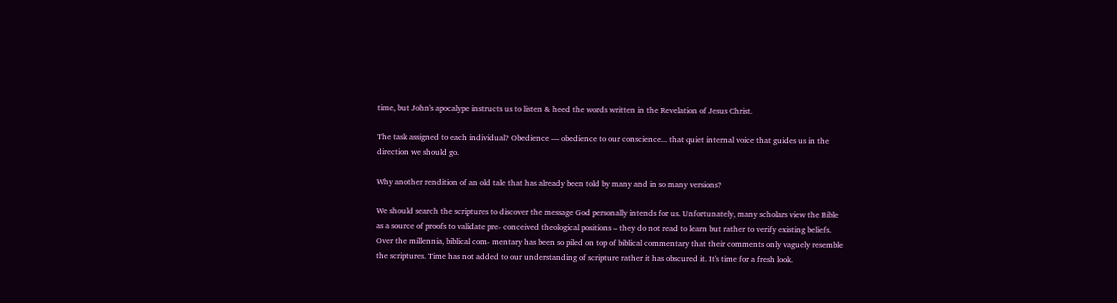time, but John's apocalype instructs us to listen & heed the words written in the Revelation of Jesus Christ.

The task assigned to each individual? Obedience — obedience to our conscience... that quiet internal voice that guides us in the direction we should go.

Why another rendition of an old tale that has already been told by many and in so many versions?

We should search the scriptures to discover the message God personally intends for us. Unfortunately, many scholars view the Bible as a source of proofs to validate pre- conceived theological positions – they do not read to learn but rather to verify existing beliefs. Over the millennia, biblical com- mentary has been so piled on top of biblical commentary that their comments only vaguely resemble the scriptures. Time has not added to our understanding of scripture rather it has obscured it. It's time for a fresh look.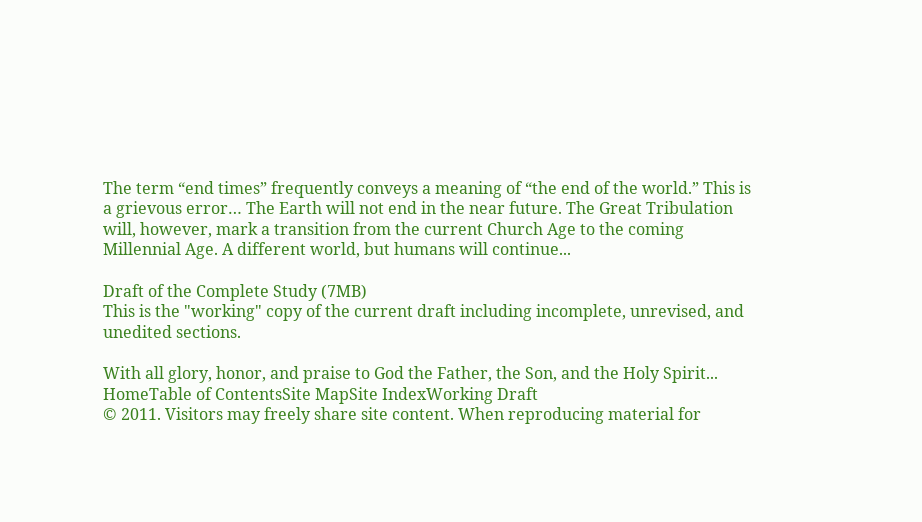The term “end times” frequently conveys a meaning of “the end of the world.” This is a grievous error… The Earth will not end in the near future. The Great Tribulation will, however, mark a transition from the current Church Age to the coming Millennial Age. A different world, but humans will continue...

Draft of the Complete Study (7MB)
This is the "working" copy of the current draft including incomplete, unrevised, and unedited sections.

With all glory, honor, and praise to God the Father, the Son, and the Holy Spirit...
HomeTable of ContentsSite MapSite IndexWorking Draft
© 2011. Visitors may freely share site content. When reproducing material for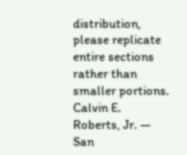distribution, please replicate entire sections rather than smaller portions.
Calvin E. Roberts, Jr. — San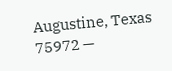Augustine, Texas 75972 —